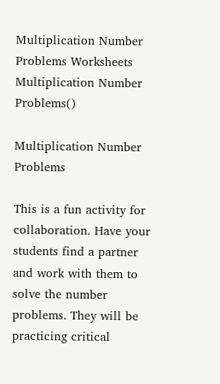Multiplication Number Problems Worksheets
Multiplication Number Problems()

Multiplication Number Problems

This is a fun activity for collaboration. Have your students find a partner and work with them to solve the number problems. They will be practicing critical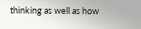thinking as well as how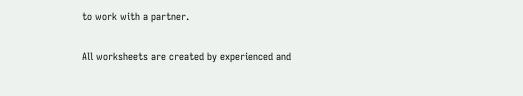to work with a partner.

All worksheets are created by experienced and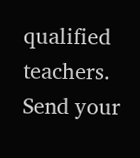qualified teachers. Send your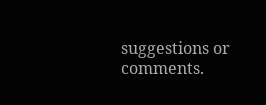suggestions or comments.